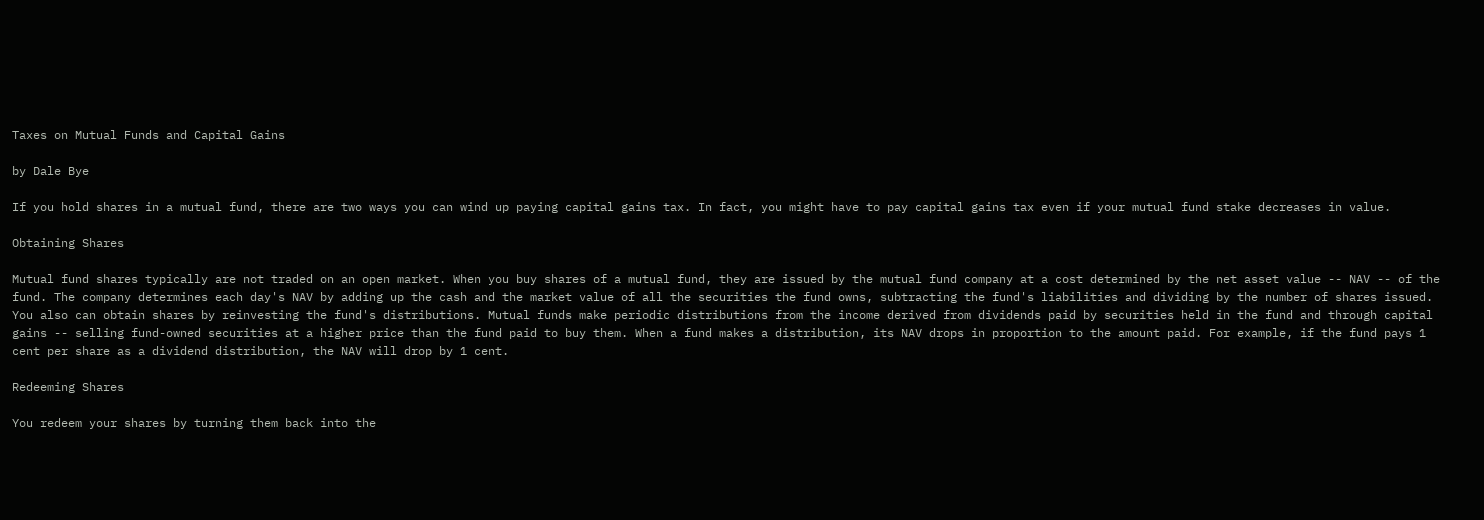Taxes on Mutual Funds and Capital Gains

by Dale Bye

If you hold shares in a mutual fund, there are two ways you can wind up paying capital gains tax. In fact, you might have to pay capital gains tax even if your mutual fund stake decreases in value.

Obtaining Shares

Mutual fund shares typically are not traded on an open market. When you buy shares of a mutual fund, they are issued by the mutual fund company at a cost determined by the net asset value -- NAV -- of the fund. The company determines each day's NAV by adding up the cash and the market value of all the securities the fund owns, subtracting the fund's liabilities and dividing by the number of shares issued. You also can obtain shares by reinvesting the fund's distributions. Mutual funds make periodic distributions from the income derived from dividends paid by securities held in the fund and through capital gains -- selling fund-owned securities at a higher price than the fund paid to buy them. When a fund makes a distribution, its NAV drops in proportion to the amount paid. For example, if the fund pays 1 cent per share as a dividend distribution, the NAV will drop by 1 cent.

Redeeming Shares

You redeem your shares by turning them back into the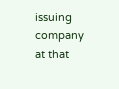issuing company at that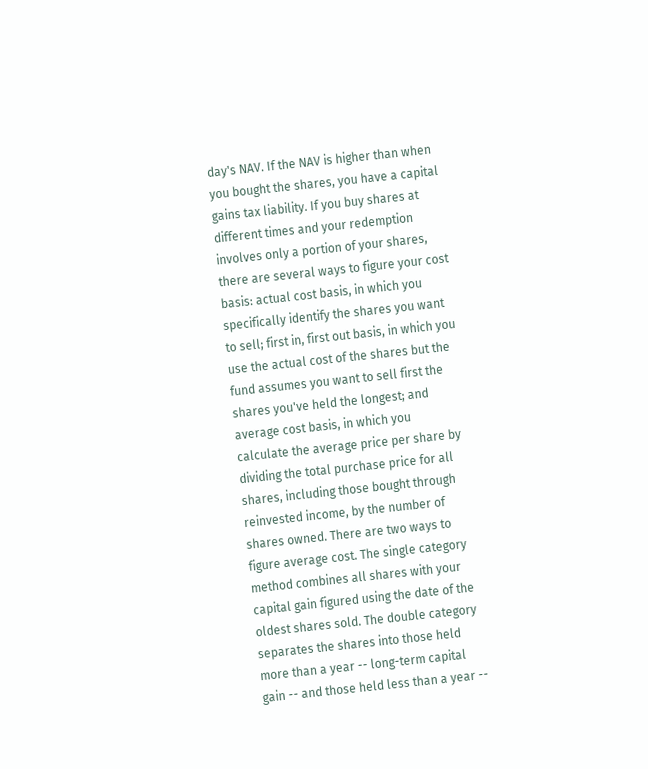day's NAV. If the NAV is higher than when you bought the shares, you have a capital gains tax liability. If you buy shares at different times and your redemption involves only a portion of your shares, there are several ways to figure your cost basis: actual cost basis, in which you specifically identify the shares you want to sell; first in, first out basis, in which you use the actual cost of the shares but the fund assumes you want to sell first the shares you've held the longest; and average cost basis, in which you calculate the average price per share by dividing the total purchase price for all shares, including those bought through reinvested income, by the number of shares owned. There are two ways to figure average cost. The single category method combines all shares with your capital gain figured using the date of the oldest shares sold. The double category separates the shares into those held more than a year -- long-term capital gain -- and those held less than a year --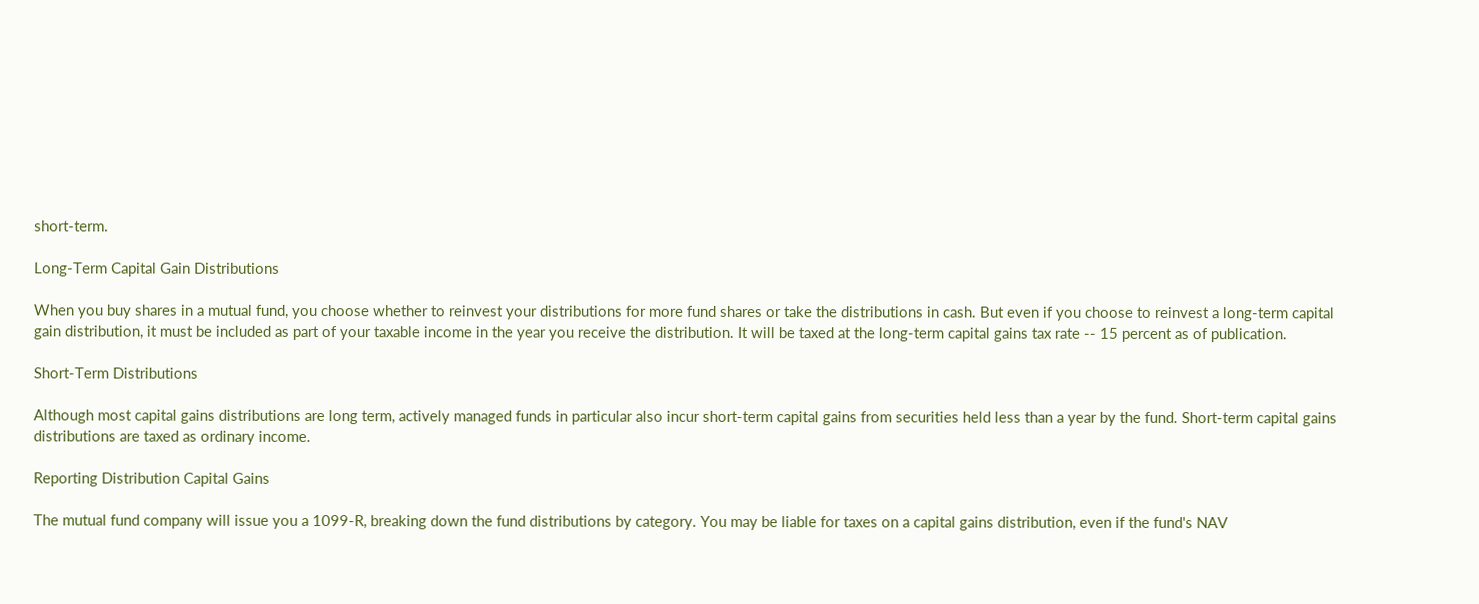short-term.

Long-Term Capital Gain Distributions

When you buy shares in a mutual fund, you choose whether to reinvest your distributions for more fund shares or take the distributions in cash. But even if you choose to reinvest a long-term capital gain distribution, it must be included as part of your taxable income in the year you receive the distribution. It will be taxed at the long-term capital gains tax rate -- 15 percent as of publication.

Short-Term Distributions

Although most capital gains distributions are long term, actively managed funds in particular also incur short-term capital gains from securities held less than a year by the fund. Short-term capital gains distributions are taxed as ordinary income.

Reporting Distribution Capital Gains

The mutual fund company will issue you a 1099-R, breaking down the fund distributions by category. You may be liable for taxes on a capital gains distribution, even if the fund's NAV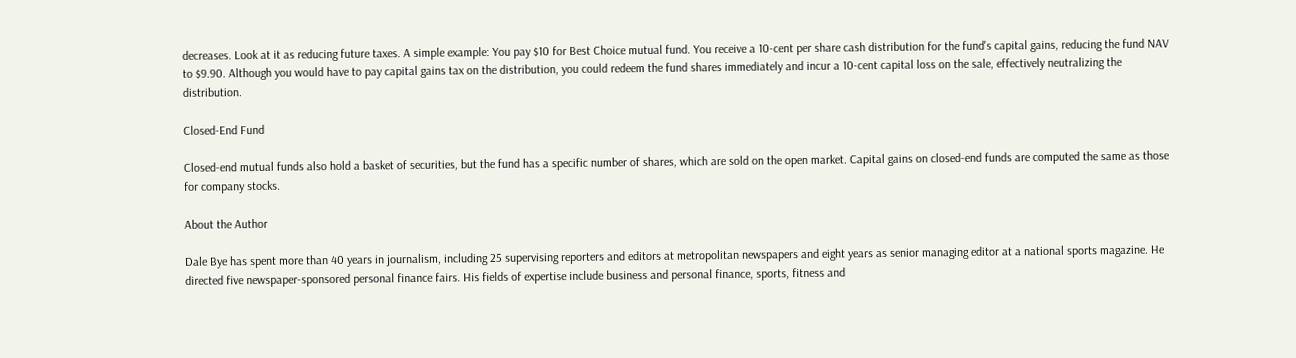decreases. Look at it as reducing future taxes. A simple example: You pay $10 for Best Choice mutual fund. You receive a 10-cent per share cash distribution for the fund's capital gains, reducing the fund NAV to $9.90. Although you would have to pay capital gains tax on the distribution, you could redeem the fund shares immediately and incur a 10-cent capital loss on the sale, effectively neutralizing the distribution.

Closed-End Fund

Closed-end mutual funds also hold a basket of securities, but the fund has a specific number of shares, which are sold on the open market. Capital gains on closed-end funds are computed the same as those for company stocks.

About the Author

Dale Bye has spent more than 40 years in journalism, including 25 supervising reporters and editors at metropolitan newspapers and eight years as senior managing editor at a national sports magazine. He directed five newspaper-sponsored personal finance fairs. His fields of expertise include business and personal finance, sports, fitness and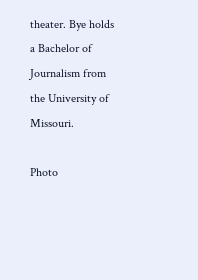theater. Bye holds a Bachelor of Journalism from the University of Missouri.

Photo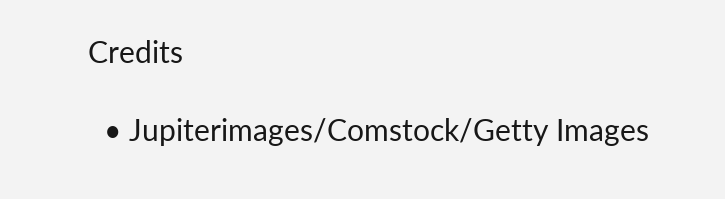Credits

  • Jupiterimages/Comstock/Getty Images